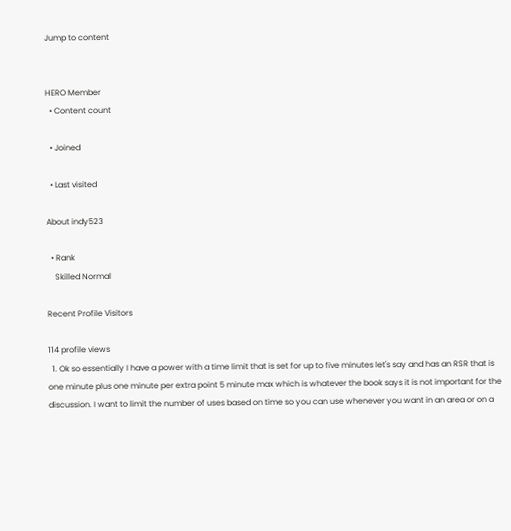Jump to content


HERO Member
  • Content count

  • Joined

  • Last visited

About indy523

  • Rank
    Skilled Normal

Recent Profile Visitors

114 profile views
  1. Ok so essentially I have a power with a time limit that is set for up to five minutes let's say and has an RSR that is one minute plus one minute per extra point 5 minute max which is whatever the book says it is not important for the discussion. I want to limit the number of uses based on time so you can use whenever you want in an area or on a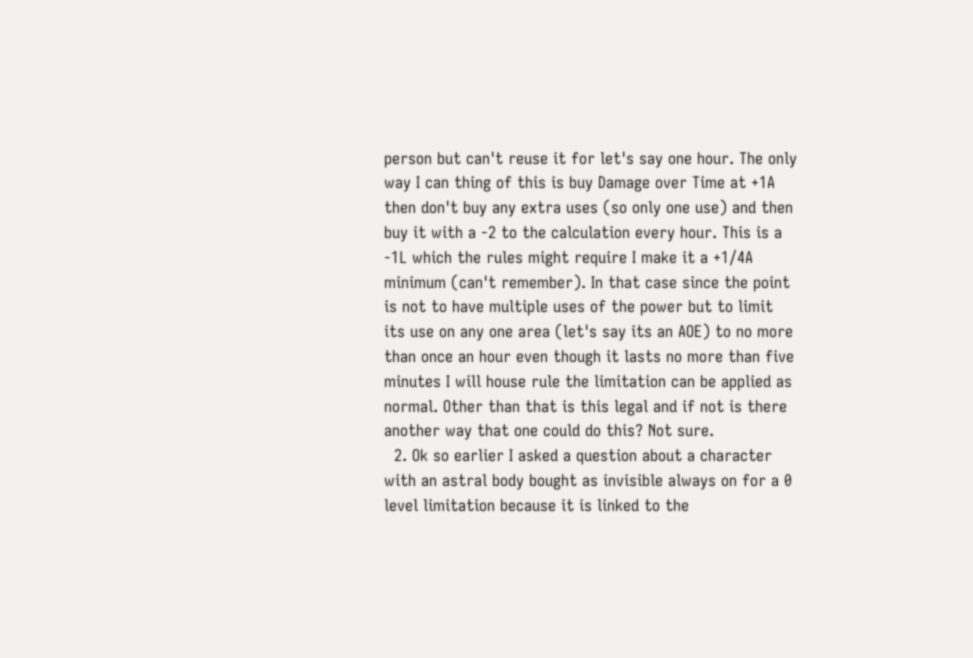person but can't reuse it for let's say one hour. The only way I can thing of this is buy Damage over Time at +1A then don't buy any extra uses (so only one use) and then buy it with a -2 to the calculation every hour. This is a -1L which the rules might require I make it a +1/4A minimum (can't remember). In that case since the point is not to have multiple uses of the power but to limit its use on any one area (let's say its an AOE) to no more than once an hour even though it lasts no more than five minutes I will house rule the limitation can be applied as normal. Other than that is this legal and if not is there another way that one could do this? Not sure.
  2. Ok so earlier I asked a question about a character with an astral body bought as invisible always on for a 0 level limitation because it is linked to the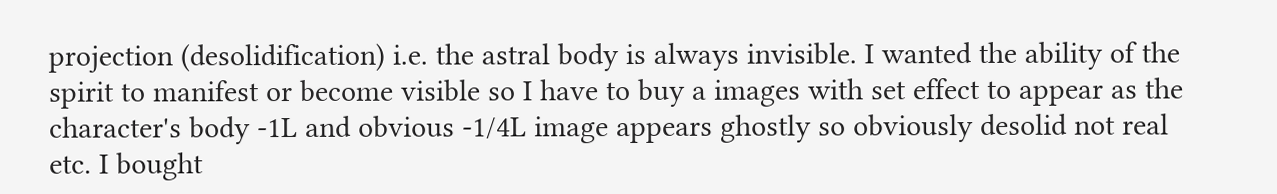projection (desolidification) i.e. the astral body is always invisible. I wanted the ability of the spirit to manifest or become visible so I have to buy a images with set effect to appear as the character's body -1L and obvious -1/4L image appears ghostly so obviously desolid not real etc. I bought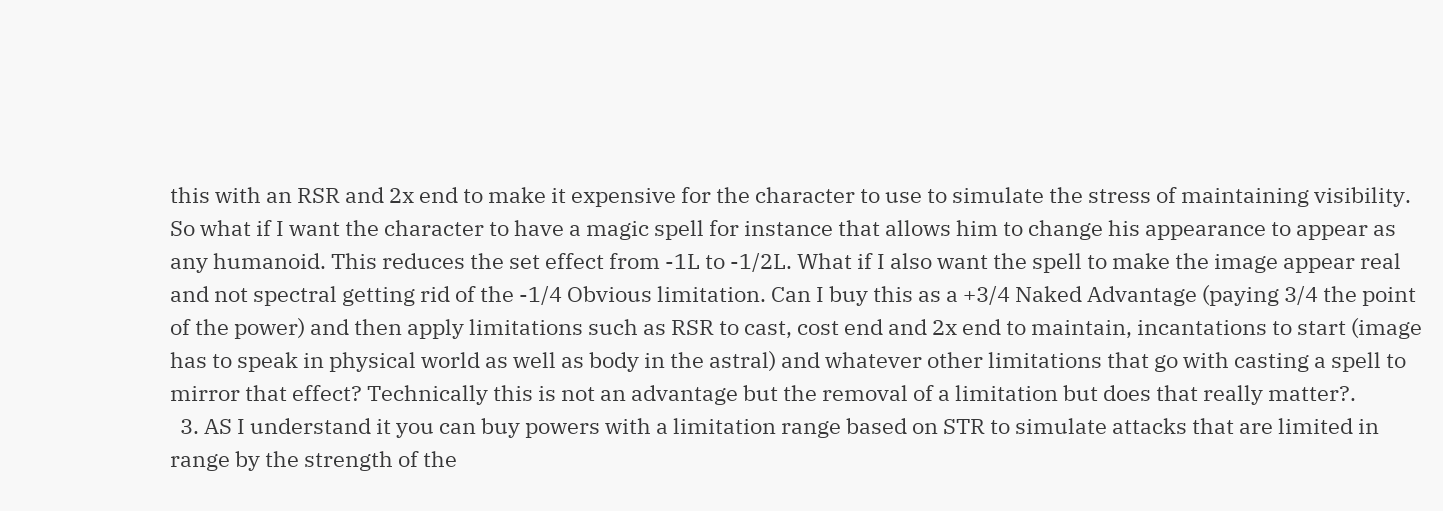this with an RSR and 2x end to make it expensive for the character to use to simulate the stress of maintaining visibility. So what if I want the character to have a magic spell for instance that allows him to change his appearance to appear as any humanoid. This reduces the set effect from -1L to -1/2L. What if I also want the spell to make the image appear real and not spectral getting rid of the -1/4 Obvious limitation. Can I buy this as a +3/4 Naked Advantage (paying 3/4 the point of the power) and then apply limitations such as RSR to cast, cost end and 2x end to maintain, incantations to start (image has to speak in physical world as well as body in the astral) and whatever other limitations that go with casting a spell to mirror that effect? Technically this is not an advantage but the removal of a limitation but does that really matter?.
  3. AS I understand it you can buy powers with a limitation range based on STR to simulate attacks that are limited in range by the strength of the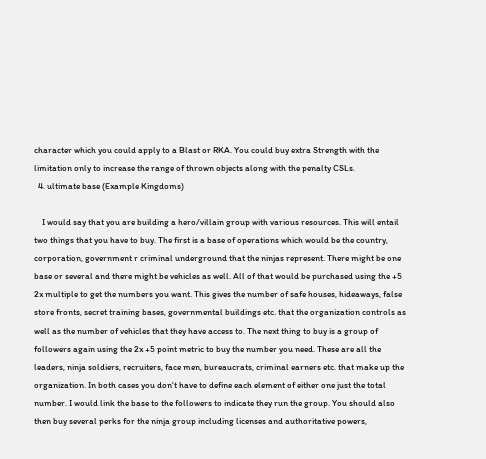character which you could apply to a Blast or RKA. You could buy extra Strength with the limitation only to increase the range of thrown objects along with the penalty CSLs.
  4. ultimate base (Example Kingdoms)

    I would say that you are building a hero/villain group with various resources. This will entail two things that you have to buy. The first is a base of operations which would be the country, corporation, government r criminal underground that the ninjas represent. There might be one base or several and there might be vehicles as well. All of that would be purchased using the +5 2x multiple to get the numbers you want. This gives the number of safe houses, hideaways, false store fronts, secret training bases, governmental buildings etc. that the organization controls as well as the number of vehicles that they have access to. The next thing to buy is a group of followers again using the 2x +5 point metric to buy the number you need. These are all the leaders, ninja soldiers, recruiters, face men, bureaucrats, criminal earners etc. that make up the organization. In both cases you don't have to define each element of either one just the total number. I would link the base to the followers to indicate they run the group. You should also then buy several perks for the ninja group including licenses and authoritative powers,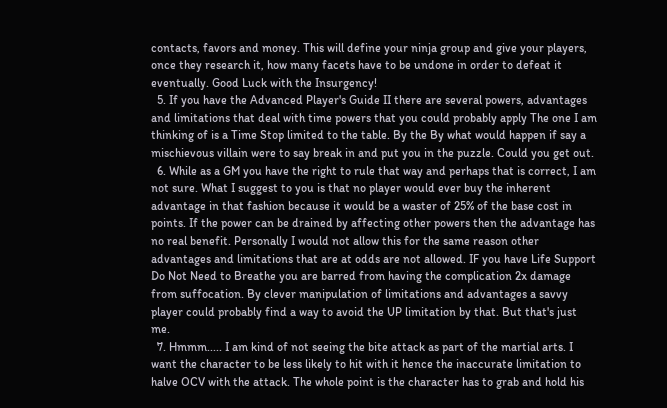contacts, favors and money. This will define your ninja group and give your players, once they research it, how many facets have to be undone in order to defeat it eventually. Good Luck with the Insurgency!
  5. If you have the Advanced Player's Guide II there are several powers, advantages and limitations that deal with time powers that you could probably apply The one I am thinking of is a Time Stop limited to the table. By the By what would happen if say a mischievous villain were to say break in and put you in the puzzle. Could you get out.
  6. While as a GM you have the right to rule that way and perhaps that is correct, I am not sure. What I suggest to you is that no player would ever buy the inherent advantage in that fashion because it would be a waster of 25% of the base cost in points. If the power can be drained by affecting other powers then the advantage has no real benefit. Personally I would not allow this for the same reason other advantages and limitations that are at odds are not allowed. IF you have Life Support Do Not Need to Breathe you are barred from having the complication 2x damage from suffocation. By clever manipulation of limitations and advantages a savvy player could probably find a way to avoid the UP limitation by that. But that's just me.
  7. Hmmm..... I am kind of not seeing the bite attack as part of the martial arts. I want the character to be less likely to hit with it hence the inaccurate limitation to halve OCV with the attack. The whole point is the character has to grab and hold his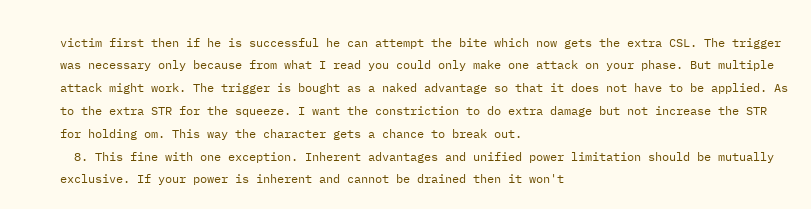victim first then if he is successful he can attempt the bite which now gets the extra CSL. The trigger was necessary only because from what I read you could only make one attack on your phase. But multiple attack might work. The trigger is bought as a naked advantage so that it does not have to be applied. As to the extra STR for the squeeze. I want the constriction to do extra damage but not increase the STR for holding om. This way the character gets a chance to break out.
  8. This fine with one exception. Inherent advantages and unified power limitation should be mutually exclusive. If your power is inherent and cannot be drained then it won't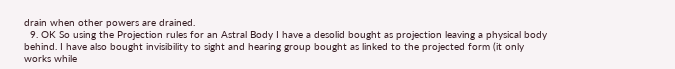drain when other powers are drained.
  9. OK So using the Projection rules for an Astral Body I have a desolid bought as projection leaving a physical body behind. I have also bought invisibility to sight and hearing group bought as linked to the projected form (it only works while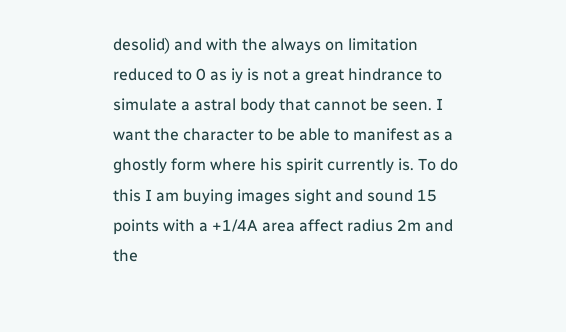desolid) and with the always on limitation reduced to 0 as iy is not a great hindrance to simulate a astral body that cannot be seen. I want the character to be able to manifest as a ghostly form where his spirit currently is. To do this I am buying images sight and sound 15 points with a +1/4A area affect radius 2m and the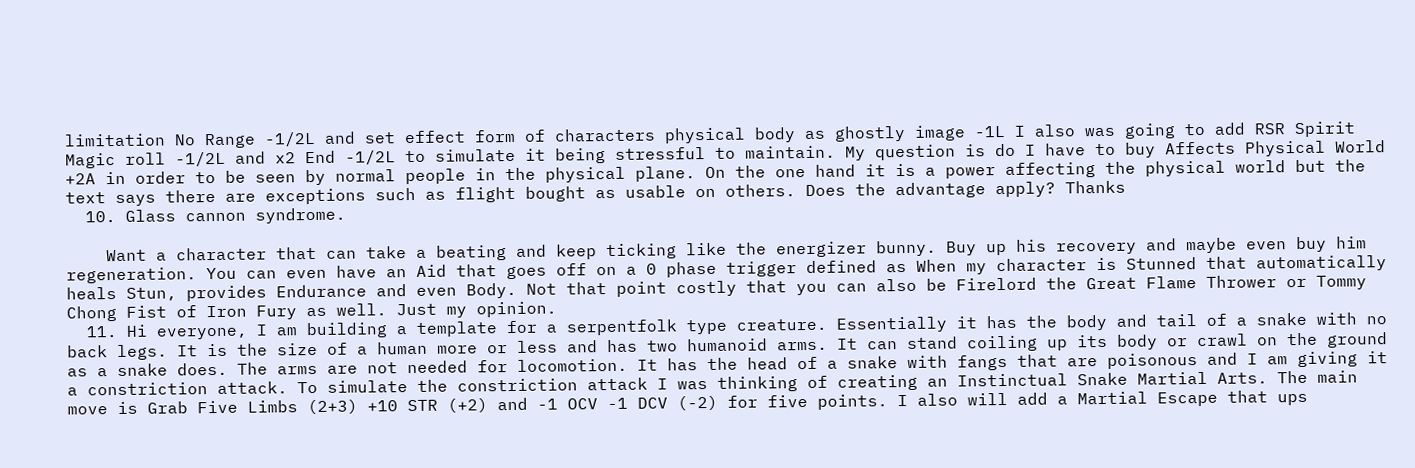limitation No Range -1/2L and set effect form of characters physical body as ghostly image -1L I also was going to add RSR Spirit Magic roll -1/2L and x2 End -1/2L to simulate it being stressful to maintain. My question is do I have to buy Affects Physical World +2A in order to be seen by normal people in the physical plane. On the one hand it is a power affecting the physical world but the text says there are exceptions such as flight bought as usable on others. Does the advantage apply? Thanks
  10. Glass cannon syndrome.

    Want a character that can take a beating and keep ticking like the energizer bunny. Buy up his recovery and maybe even buy him regeneration. You can even have an Aid that goes off on a 0 phase trigger defined as When my character is Stunned that automatically heals Stun, provides Endurance and even Body. Not that point costly that you can also be Firelord the Great Flame Thrower or Tommy Chong Fist of Iron Fury as well. Just my opinion.
  11. Hi everyone, I am building a template for a serpentfolk type creature. Essentially it has the body and tail of a snake with no back legs. It is the size of a human more or less and has two humanoid arms. It can stand coiling up its body or crawl on the ground as a snake does. The arms are not needed for locomotion. It has the head of a snake with fangs that are poisonous and I am giving it a constriction attack. To simulate the constriction attack I was thinking of creating an Instinctual Snake Martial Arts. The main move is Grab Five Limbs (2+3) +10 STR (+2) and -1 OCV -1 DCV (-2) for five points. I also will add a Martial Escape that ups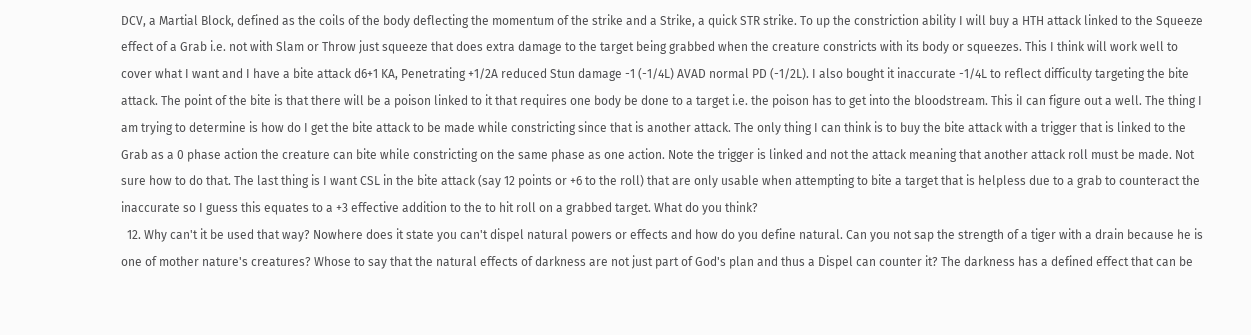DCV, a Martial Block, defined as the coils of the body deflecting the momentum of the strike and a Strike, a quick STR strike. To up the constriction ability I will buy a HTH attack linked to the Squeeze effect of a Grab i.e. not with Slam or Throw just squeeze that does extra damage to the target being grabbed when the creature constricts with its body or squeezes. This I think will work well to cover what I want and I have a bite attack d6+1 KA, Penetrating +1/2A reduced Stun damage -1 (-1/4L) AVAD normal PD (-1/2L). I also bought it inaccurate -1/4L to reflect difficulty targeting the bite attack. The point of the bite is that there will be a poison linked to it that requires one body be done to a target i.e. the poison has to get into the bloodstream. This iI can figure out a well. The thing I am trying to determine is how do I get the bite attack to be made while constricting since that is another attack. The only thing I can think is to buy the bite attack with a trigger that is linked to the Grab as a 0 phase action the creature can bite while constricting on the same phase as one action. Note the trigger is linked and not the attack meaning that another attack roll must be made. Not sure how to do that. The last thing is I want CSL in the bite attack (say 12 points or +6 to the roll) that are only usable when attempting to bite a target that is helpless due to a grab to counteract the inaccurate so I guess this equates to a +3 effective addition to the to hit roll on a grabbed target. What do you think?
  12. Why can't it be used that way? Nowhere does it state you can't dispel natural powers or effects and how do you define natural. Can you not sap the strength of a tiger with a drain because he is one of mother nature's creatures? Whose to say that the natural effects of darkness are not just part of God's plan and thus a Dispel can counter it? The darkness has a defined effect that can be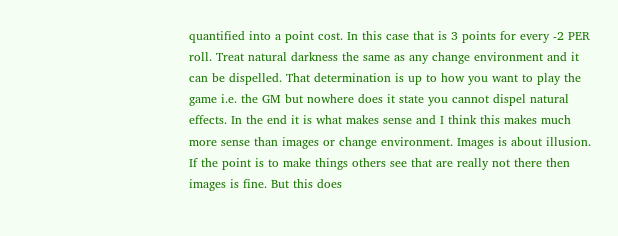quantified into a point cost. In this case that is 3 points for every -2 PER roll. Treat natural darkness the same as any change environment and it can be dispelled. That determination is up to how you want to play the game i.e. the GM but nowhere does it state you cannot dispel natural effects. In the end it is what makes sense and I think this makes much more sense than images or change environment. Images is about illusion. If the point is to make things others see that are really not there then images is fine. But this does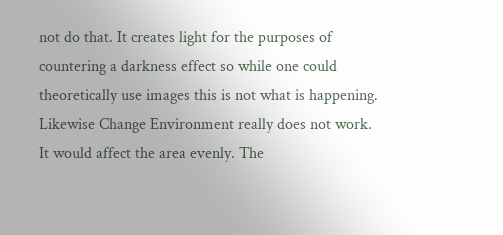not do that. It creates light for the purposes of countering a darkness effect so while one could theoretically use images this is not what is happening. Likewise Change Environment really does not work. It would affect the area evenly. The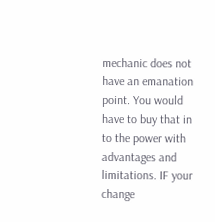mechanic does not have an emanation point. You would have to buy that in to the power with advantages and limitations. IF your change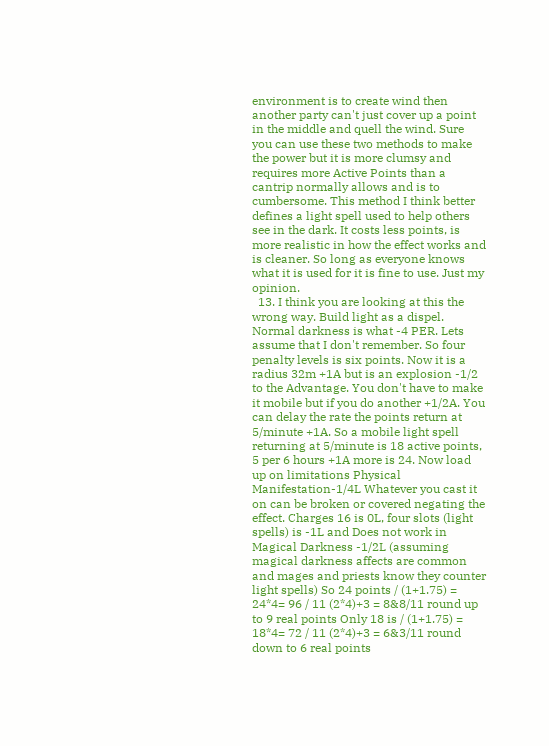environment is to create wind then another party can't just cover up a point in the middle and quell the wind. Sure you can use these two methods to make the power but it is more clumsy and requires more Active Points than a cantrip normally allows and is to cumbersome. This method I think better defines a light spell used to help others see in the dark. It costs less points, is more realistic in how the effect works and is cleaner. So long as everyone knows what it is used for it is fine to use. Just my opinion.
  13. I think you are looking at this the wrong way. Build light as a dispel. Normal darkness is what -4 PER. Lets assume that I don't remember. So four penalty levels is six points. Now it is a radius 32m +1A but is an explosion -1/2 to the Advantage. You don't have to make it mobile but if you do another +1/2A. You can delay the rate the points return at 5/minute +1A. So a mobile light spell returning at 5/minute is 18 active points, 5 per 6 hours +1A more is 24. Now load up on limitations Physical Manifestation-1/4L Whatever you cast it on can be broken or covered negating the effect. Charges 16 is 0L, four slots (light spells) is -1L and Does not work in Magical Darkness -1/2L (assuming magical darkness affects are common and mages and priests know they counter light spells) So 24 points / (1+1.75) = 24*4= 96 / 11 (2*4)+3 = 8&8/11 round up to 9 real points Only 18 is / (1+1.75) = 18*4= 72 / 11 (2*4)+3 = 6&3/11 round down to 6 real points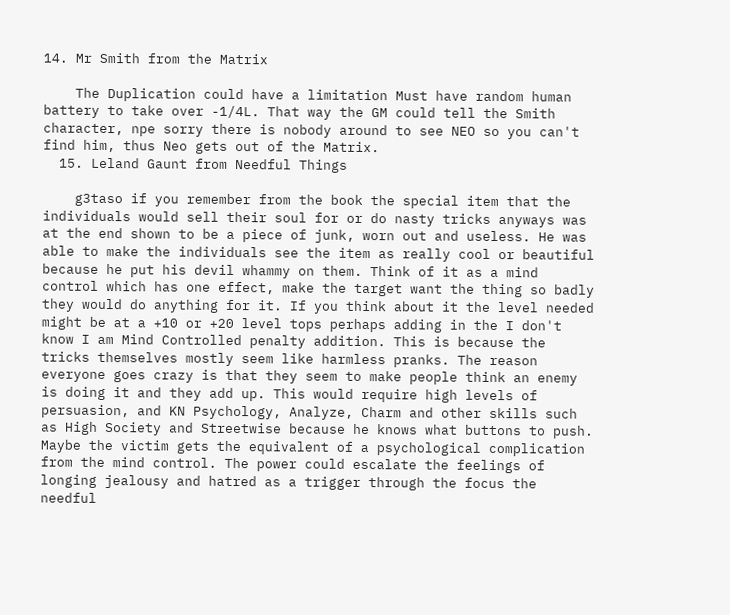14. Mr Smith from the Matrix

    The Duplication could have a limitation Must have random human battery to take over -1/4L. That way the GM could tell the Smith character, npe sorry there is nobody around to see NEO so you can't find him, thus Neo gets out of the Matrix.
  15. Leland Gaunt from Needful Things

    g3taso if you remember from the book the special item that the individuals would sell their soul for or do nasty tricks anyways was at the end shown to be a piece of junk, worn out and useless. He was able to make the individuals see the item as really cool or beautiful because he put his devil whammy on them. Think of it as a mind control which has one effect, make the target want the thing so badly they would do anything for it. If you think about it the level needed might be at a +10 or +20 level tops perhaps adding in the I don't know I am Mind Controlled penalty addition. This is because the tricks themselves mostly seem like harmless pranks. The reason everyone goes crazy is that they seem to make people think an enemy is doing it and they add up. This would require high levels of persuasion, and KN Psychology, Analyze, Charm and other skills such as High Society and Streetwise because he knows what buttons to push. Maybe the victim gets the equivalent of a psychological complication from the mind control. The power could escalate the feelings of longing jealousy and hatred as a trigger through the focus the needful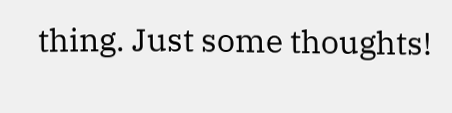thing. Just some thoughts!